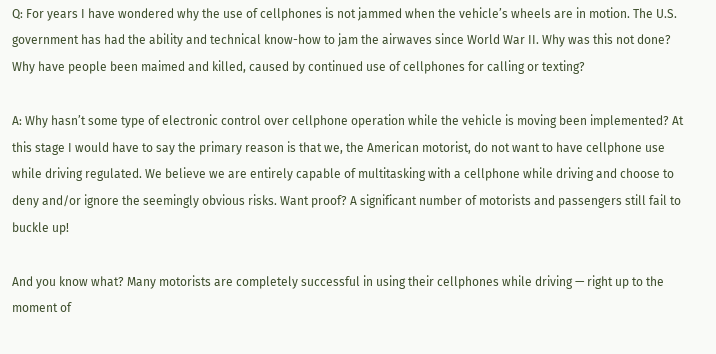Q: For years I have wondered why the use of cellphones is not jammed when the vehicle’s wheels are in motion. The U.S. government has had the ability and technical know-how to jam the airwaves since World War II. Why was this not done? Why have people been maimed and killed, caused by continued use of cellphones for calling or texting?

A: Why hasn’t some type of electronic control over cellphone operation while the vehicle is moving been implemented? At this stage I would have to say the primary reason is that we, the American motorist, do not want to have cellphone use while driving regulated. We believe we are entirely capable of multitasking with a cellphone while driving and choose to deny and/or ignore the seemingly obvious risks. Want proof? A significant number of motorists and passengers still fail to buckle up!

And you know what? Many motorists are completely successful in using their cellphones while driving — right up to the moment of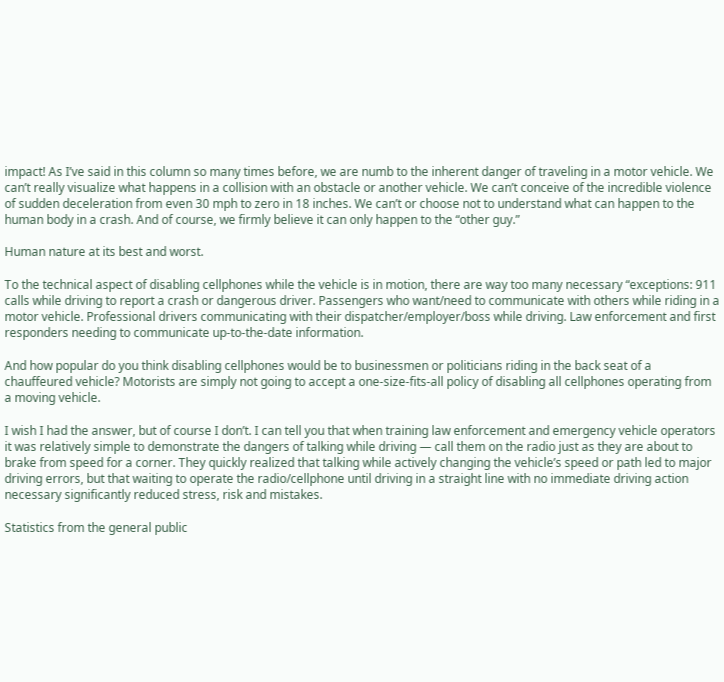impact! As I’ve said in this column so many times before, we are numb to the inherent danger of traveling in a motor vehicle. We can’t really visualize what happens in a collision with an obstacle or another vehicle. We can’t conceive of the incredible violence of sudden deceleration from even 30 mph to zero in 18 inches. We can’t or choose not to understand what can happen to the human body in a crash. And of course, we firmly believe it can only happen to the “other guy.”

Human nature at its best and worst.

To the technical aspect of disabling cellphones while the vehicle is in motion, there are way too many necessary “exceptions: 911 calls while driving to report a crash or dangerous driver. Passengers who want/need to communicate with others while riding in a motor vehicle. Professional drivers communicating with their dispatcher/employer/boss while driving. Law enforcement and first responders needing to communicate up-to-the-date information.

And how popular do you think disabling cellphones would be to businessmen or politicians riding in the back seat of a chauffeured vehicle? Motorists are simply not going to accept a one-size-fits-all policy of disabling all cellphones operating from a moving vehicle.

I wish I had the answer, but of course I don’t. I can tell you that when training law enforcement and emergency vehicle operators it was relatively simple to demonstrate the dangers of talking while driving — call them on the radio just as they are about to brake from speed for a corner. They quickly realized that talking while actively changing the vehicle’s speed or path led to major driving errors, but that waiting to operate the radio/cellphone until driving in a straight line with no immediate driving action necessary significantly reduced stress, risk and mistakes.

Statistics from the general public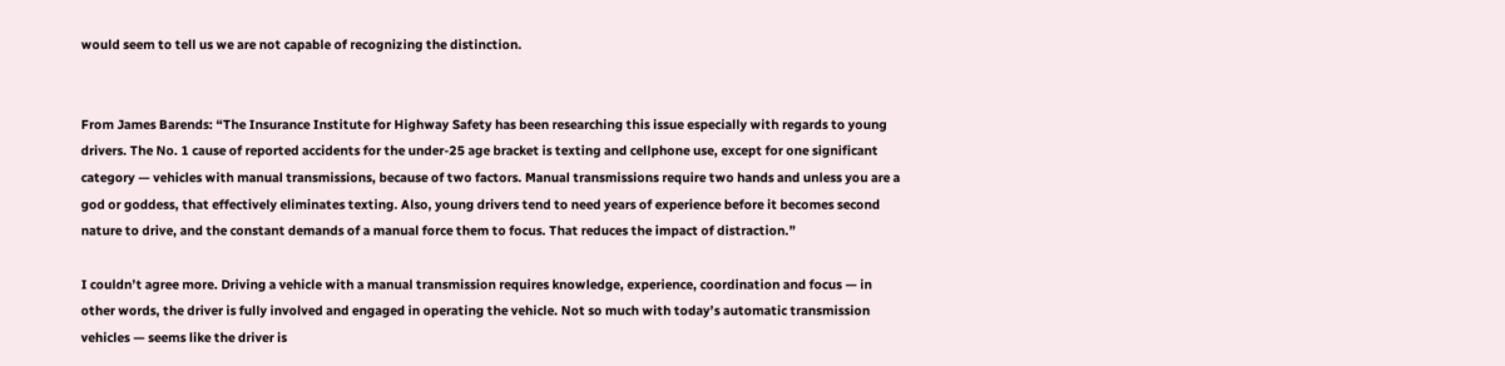would seem to tell us we are not capable of recognizing the distinction.


From James Barends: “The Insurance Institute for Highway Safety has been researching this issue especially with regards to young drivers. The No. 1 cause of reported accidents for the under-25 age bracket is texting and cellphone use, except for one significant category — vehicles with manual transmissions, because of two factors. Manual transmissions require two hands and unless you are a god or goddess, that effectively eliminates texting. Also, young drivers tend to need years of experience before it becomes second nature to drive, and the constant demands of a manual force them to focus. That reduces the impact of distraction.”

I couldn’t agree more. Driving a vehicle with a manual transmission requires knowledge, experience, coordination and focus — in other words, the driver is fully involved and engaged in operating the vehicle. Not so much with today’s automatic transmission vehicles — seems like the driver is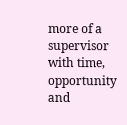more of a supervisor with time, opportunity and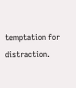temptation for distraction.